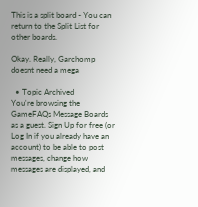This is a split board - You can return to the Split List for other boards.

Okay. Really, Garchomp doesnt need a mega

  • Topic Archived
You're browsing the GameFAQs Message Boards as a guest. Sign Up for free (or Log In if you already have an account) to be able to post messages, change how messages are displayed, and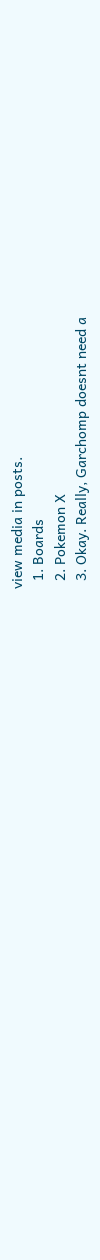view media in posts.
  1. Boards
  2. Pokemon X
  3. Okay. Really, Garchomp doesnt need a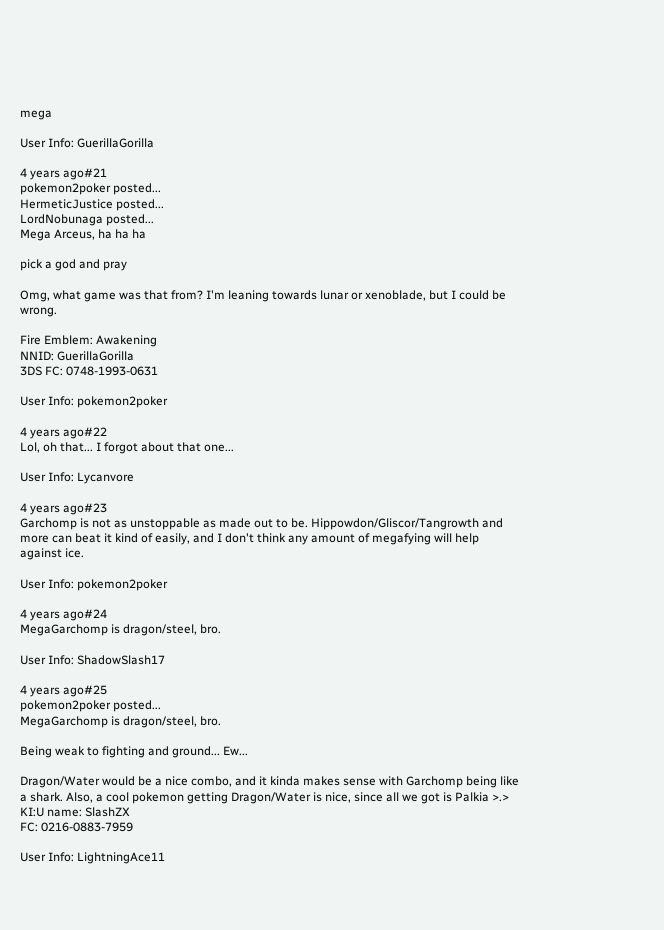mega

User Info: GuerillaGorilla

4 years ago#21
pokemon2poker posted...
HermeticJustice posted...
LordNobunaga posted...
Mega Arceus, ha ha ha

pick a god and pray

Omg, what game was that from? I'm leaning towards lunar or xenoblade, but I could be wrong.

Fire Emblem: Awakening
NNID: GuerillaGorilla
3DS FC: 0748-1993-0631

User Info: pokemon2poker

4 years ago#22
Lol, oh that... I forgot about that one...

User Info: Lycanvore

4 years ago#23
Garchomp is not as unstoppable as made out to be. Hippowdon/Gliscor/Tangrowth and more can beat it kind of easily, and I don't think any amount of megafying will help against ice.

User Info: pokemon2poker

4 years ago#24
MegaGarchomp is dragon/steel, bro.

User Info: ShadowSlash17

4 years ago#25
pokemon2poker posted...
MegaGarchomp is dragon/steel, bro.

Being weak to fighting and ground... Ew...

Dragon/Water would be a nice combo, and it kinda makes sense with Garchomp being like a shark. Also, a cool pokemon getting Dragon/Water is nice, since all we got is Palkia >.>
KI:U name: SlashZX
FC: 0216-0883-7959

User Info: LightningAce11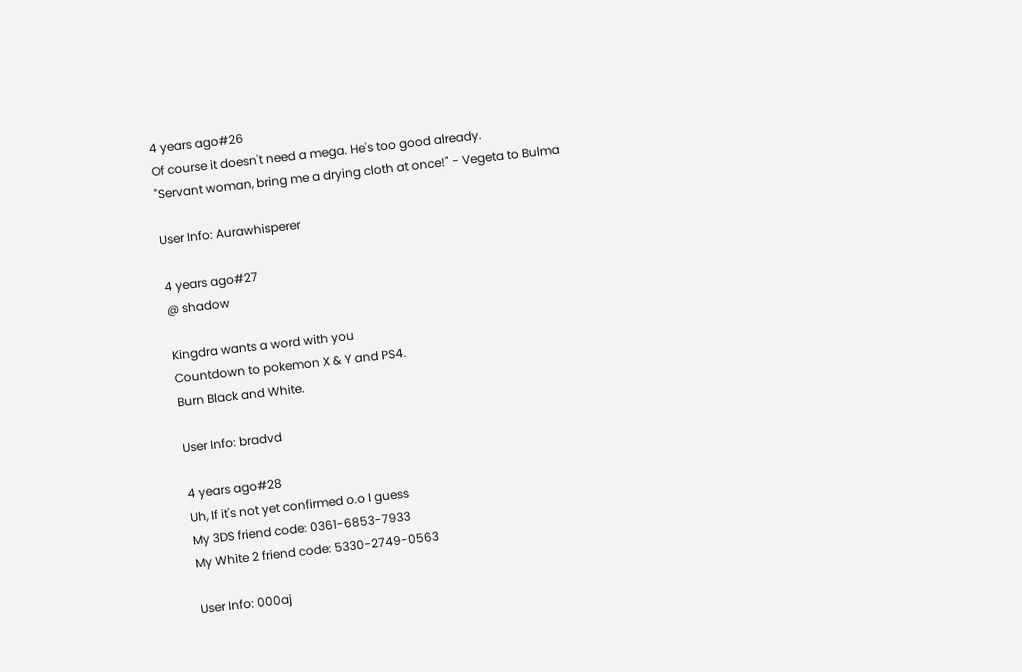4 years ago#26
Of course it doesn't need a mega. He's too good already.
"Servant woman, bring me a drying cloth at once!" - Vegeta to Bulma

User Info: Aurawhisperer

4 years ago#27
@ shadow

Kingdra wants a word with you
Countdown to pokemon X & Y and PS4.
Burn Black and White.

User Info: bradvd

4 years ago#28
Uh, If it's not yet confirmed o.o I guess
My 3DS friend code: 0361-6853-7933
My White 2 friend code: 5330-2749-0563

User Info: 000aj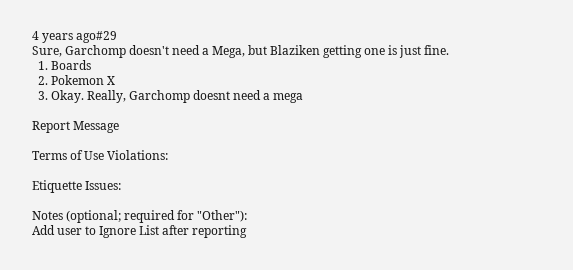4 years ago#29
Sure, Garchomp doesn't need a Mega, but Blaziken getting one is just fine.
  1. Boards
  2. Pokemon X
  3. Okay. Really, Garchomp doesnt need a mega

Report Message

Terms of Use Violations:

Etiquette Issues:

Notes (optional; required for "Other"):
Add user to Ignore List after reporting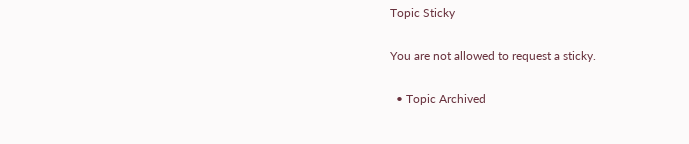Topic Sticky

You are not allowed to request a sticky.

  • Topic Archived